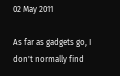02 May 2011

As far as gadgets go, I don't normally find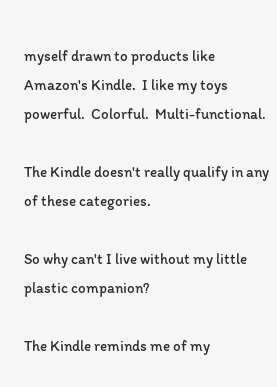myself drawn to products like Amazon's Kindle.  I like my toys powerful.  Colorful.  Multi-functional.

The Kindle doesn't really qualify in any of these categories.

So why can't I live without my little plastic companion?

The Kindle reminds me of my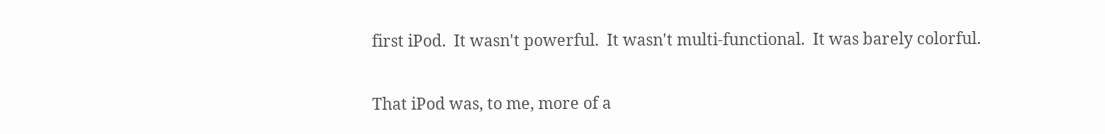first iPod.  It wasn't powerful.  It wasn't multi-functional.  It was barely colorful.

That iPod was, to me, more of a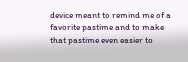device meant to remind me of a favorite pastime and to make that pastime even easier to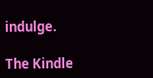indulge.

The Kindle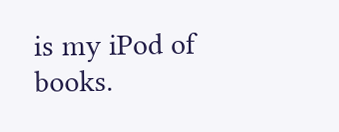is my iPod of books.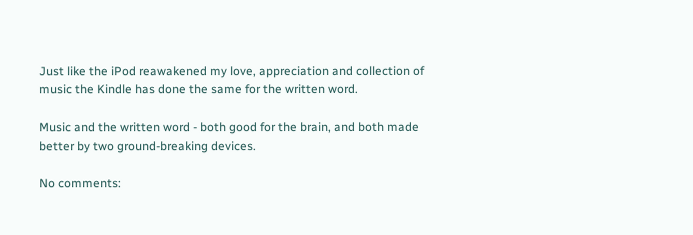Just like the iPod reawakened my love, appreciation and collection of music the Kindle has done the same for the written word.

Music and the written word - both good for the brain, and both made better by two ground-breaking devices.

No comments: